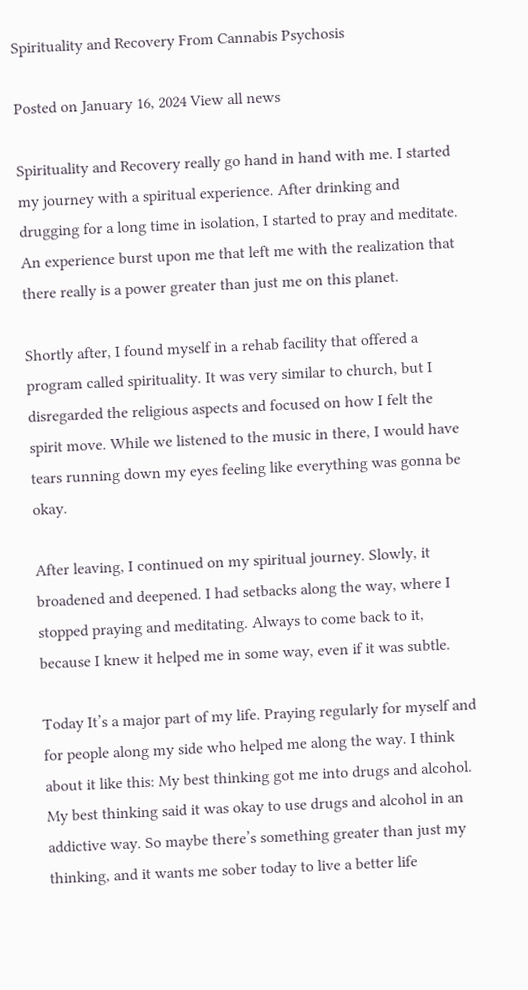Spirituality and Recovery From Cannabis Psychosis

Posted on January 16, 2024 View all news

Spirituality and Recovery really go hand in hand with me. I started my journey with a spiritual experience. After drinking and drugging for a long time in isolation, I started to pray and meditate. An experience burst upon me that left me with the realization that there really is a power greater than just me on this planet.

Shortly after, I found myself in a rehab facility that offered a program called spirituality. It was very similar to church, but I disregarded the religious aspects and focused on how I felt the spirit move. While we listened to the music in there, I would have tears running down my eyes feeling like everything was gonna be okay.

After leaving, I continued on my spiritual journey. Slowly, it broadened and deepened. I had setbacks along the way, where I stopped praying and meditating. Always to come back to it, because I knew it helped me in some way, even if it was subtle.

Today It’s a major part of my life. Praying regularly for myself and for people along my side who helped me along the way. I think about it like this: My best thinking got me into drugs and alcohol. My best thinking said it was okay to use drugs and alcohol in an addictive way. So maybe there’s something greater than just my thinking, and it wants me sober today to live a better life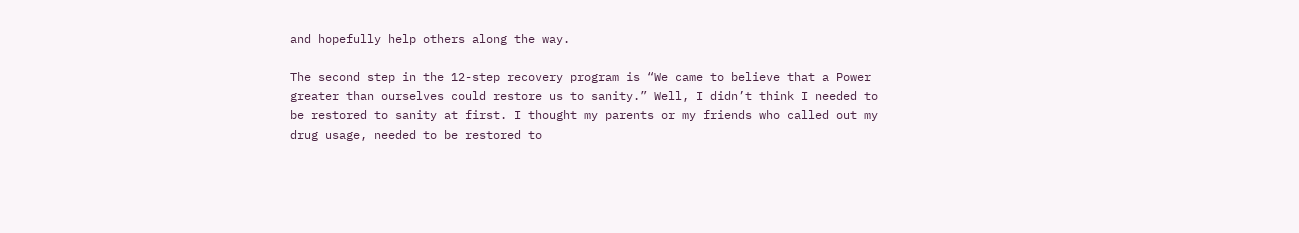and hopefully help others along the way.

The second step in the 12-step recovery program is “We came to believe that a Power greater than ourselves could restore us to sanity.” Well, I didn’t think I needed to be restored to sanity at first. I thought my parents or my friends who called out my drug usage, needed to be restored to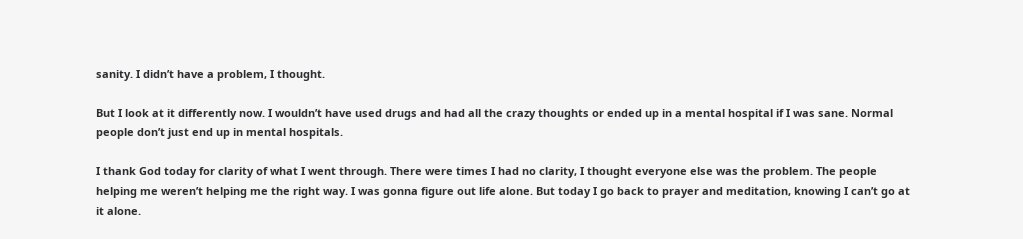sanity. I didn’t have a problem, I thought.

But I look at it differently now. I wouldn’t have used drugs and had all the crazy thoughts or ended up in a mental hospital if I was sane. Normal people don’t just end up in mental hospitals.

I thank God today for clarity of what I went through. There were times I had no clarity, I thought everyone else was the problem. The people helping me weren’t helping me the right way. I was gonna figure out life alone. But today I go back to prayer and meditation, knowing I can’t go at it alone.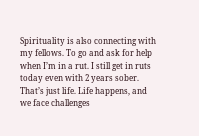Spirituality is also connecting with my fellows. To go and ask for help when I’m in a rut. I still get in ruts today even with 2 years sober. That’s just life. Life happens, and we face challenges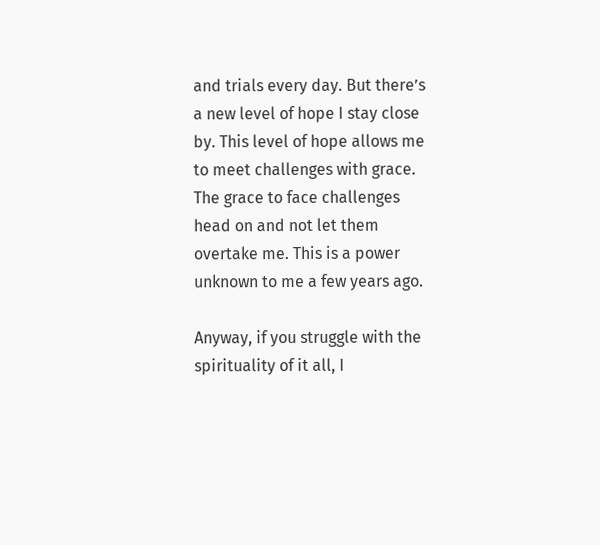and trials every day. But there’s a new level of hope I stay close by. This level of hope allows me to meet challenges with grace. The grace to face challenges head on and not let them overtake me. This is a power unknown to me a few years ago.

Anyway, if you struggle with the spirituality of it all, I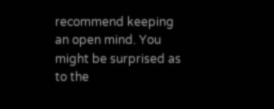recommend keeping an open mind. You might be surprised as to the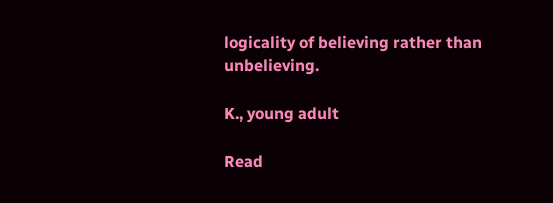logicality of believing rather than unbelieving.

K., young adult

Read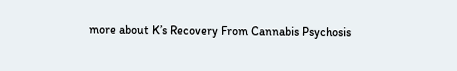more about K’s Recovery From Cannabis Psychosis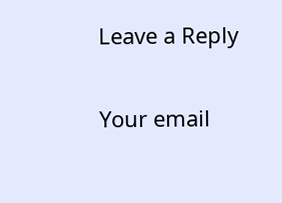Leave a Reply

Your email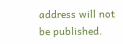address will not be published.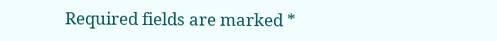Required fields are marked *